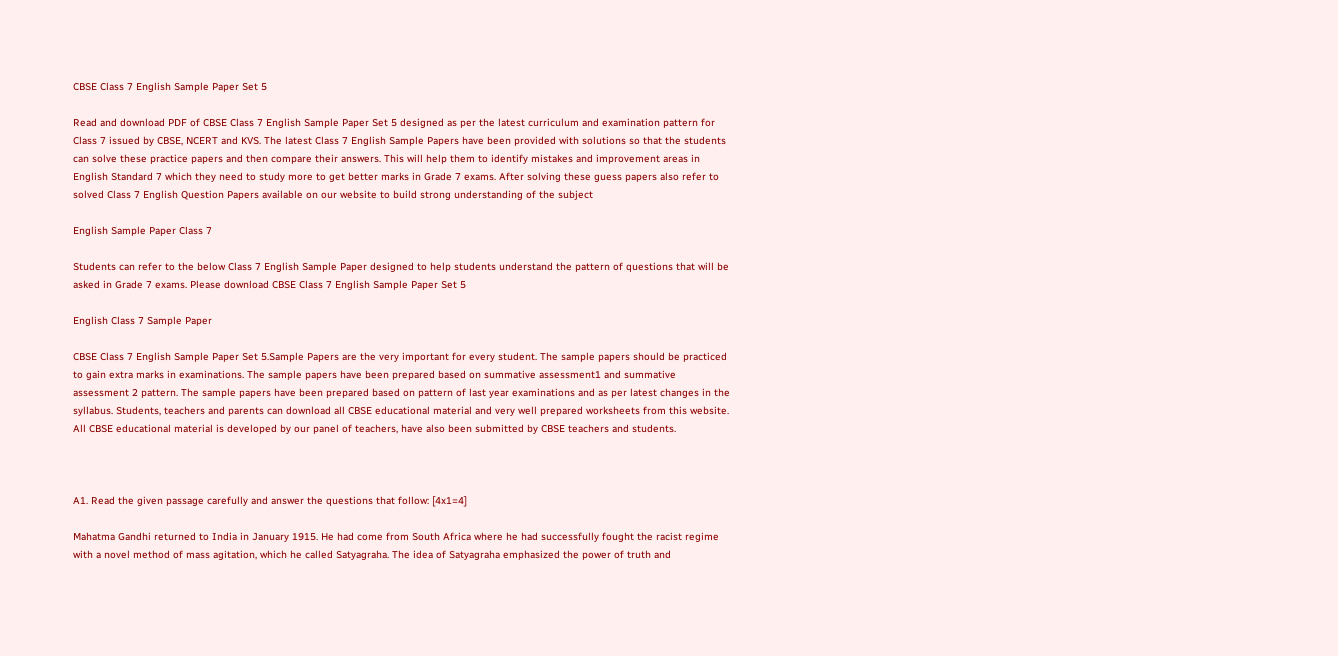CBSE Class 7 English Sample Paper Set 5

Read and download PDF of CBSE Class 7 English Sample Paper Set 5 designed as per the latest curriculum and examination pattern for Class 7 issued by CBSE, NCERT and KVS. The latest Class 7 English Sample Papers have been provided with solutions so that the students can solve these practice papers and then compare their answers. This will help them to identify mistakes and improvement areas in English Standard 7 which they need to study more to get better marks in Grade 7 exams. After solving these guess papers also refer to solved Class 7 English Question Papers available on our website to build strong understanding of the subject

English Sample Paper Class 7

Students can refer to the below Class 7 English Sample Paper designed to help students understand the pattern of questions that will be asked in Grade 7 exams. Please download CBSE Class 7 English Sample Paper Set 5

English Class 7 Sample Paper

CBSE Class 7 English Sample Paper Set 5.Sample Papers are the very important for every student. The sample papers should be practiced to gain extra marks in examinations. The sample papers have been prepared based on summative assessment1 and summative assessment 2 pattern. The sample papers have been prepared based on pattern of last year examinations and as per latest changes in the syllabus. Students, teachers and parents can download all CBSE educational material and very well prepared worksheets from this website.  All CBSE educational material is developed by our panel of teachers, have also been submitted by CBSE teachers and students.



A1. Read the given passage carefully and answer the questions that follow: [4x1=4]

Mahatma Gandhi returned to India in January 1915. He had come from South Africa where he had successfully fought the racist regime with a novel method of mass agitation, which he called Satyagraha. The idea of Satyagraha emphasized the power of truth and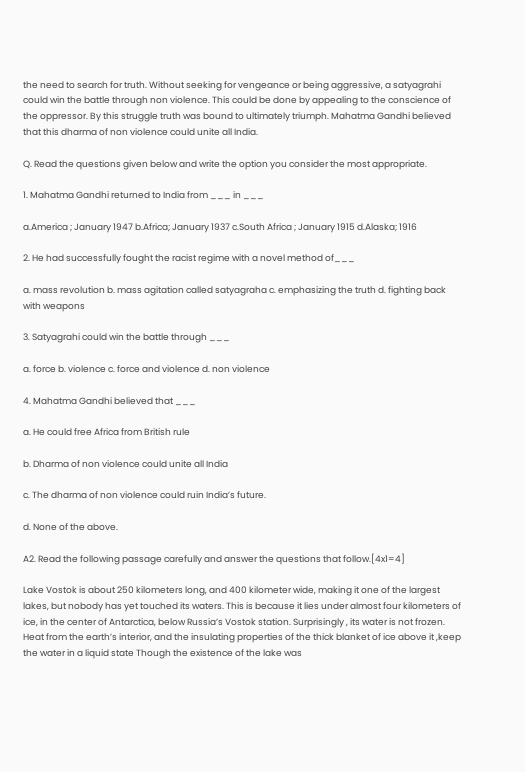the need to search for truth. Without seeking for vengeance or being aggressive, a satyagrahi could win the battle through non violence. This could be done by appealing to the conscience of the oppressor. By this struggle truth was bound to ultimately triumph. Mahatma Gandhi believed that this dharma of non violence could unite all India.

Q. Read the questions given below and write the option you consider the most appropriate.

1. Mahatma Gandhi returned to India from ___ in ___

a.America ; January 1947 b.Africa; January 1937 c.South Africa ; January 1915 d.Alaska; 1916

2. He had successfully fought the racist regime with a novel method of___

a. mass revolution b. mass agitation called satyagraha c. emphasizing the truth d. fighting back with weapons

3. Satyagrahi could win the battle through ___

a. force b. violence c. force and violence d. non violence

4. Mahatma Gandhi believed that ___

a. He could free Africa from British rule

b. Dharma of non violence could unite all India

c. The dharma of non violence could ruin India’s future.

d. None of the above.

A2. Read the following passage carefully and answer the questions that follow.[4x1=4]

Lake Vostok is about 250 kilometers long, and 400 kilometer wide, making it one of the largest lakes, but nobody has yet touched its waters. This is because it lies under almost four kilometers of ice, in the center of Antarctica, below Russia’s Vostok station. Surprisingly , its water is not frozen. Heat from the earth’s interior, and the insulating properties of the thick blanket of ice above it ,keep the water in a liquid state Though the existence of the lake was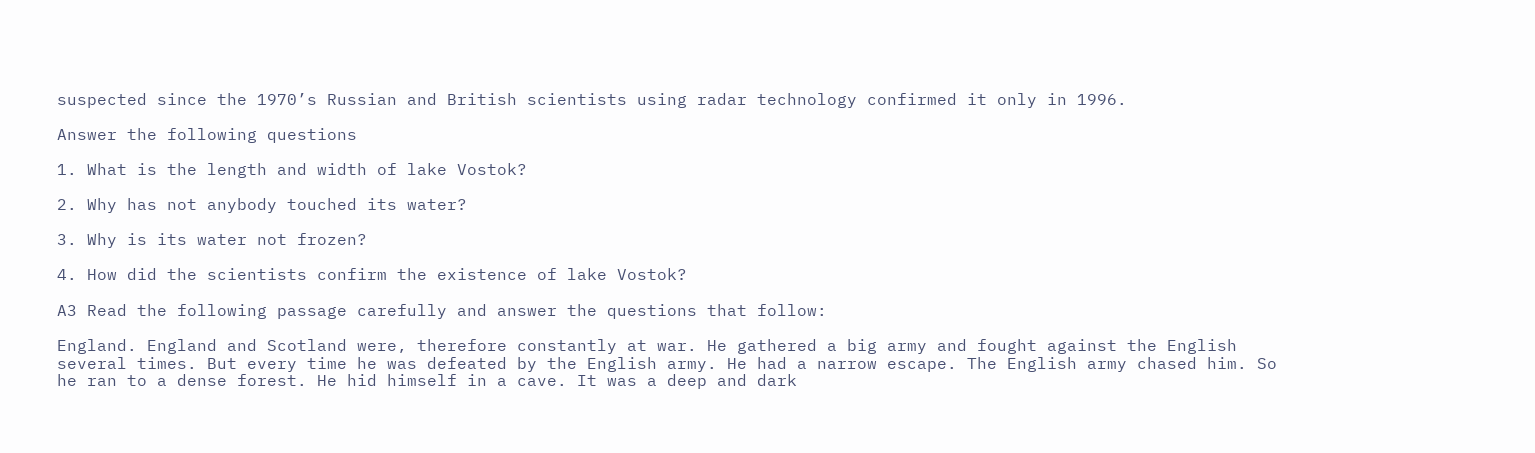suspected since the 1970’s Russian and British scientists using radar technology confirmed it only in 1996.

Answer the following questions

1. What is the length and width of lake Vostok?

2. Why has not anybody touched its water?

3. Why is its water not frozen?

4. How did the scientists confirm the existence of lake Vostok?

A3 Read the following passage carefully and answer the questions that follow:

England. England and Scotland were, therefore constantly at war. He gathered a big army and fought against the English several times. But every time he was defeated by the English army. He had a narrow escape. The English army chased him. So he ran to a dense forest. He hid himself in a cave. It was a deep and dark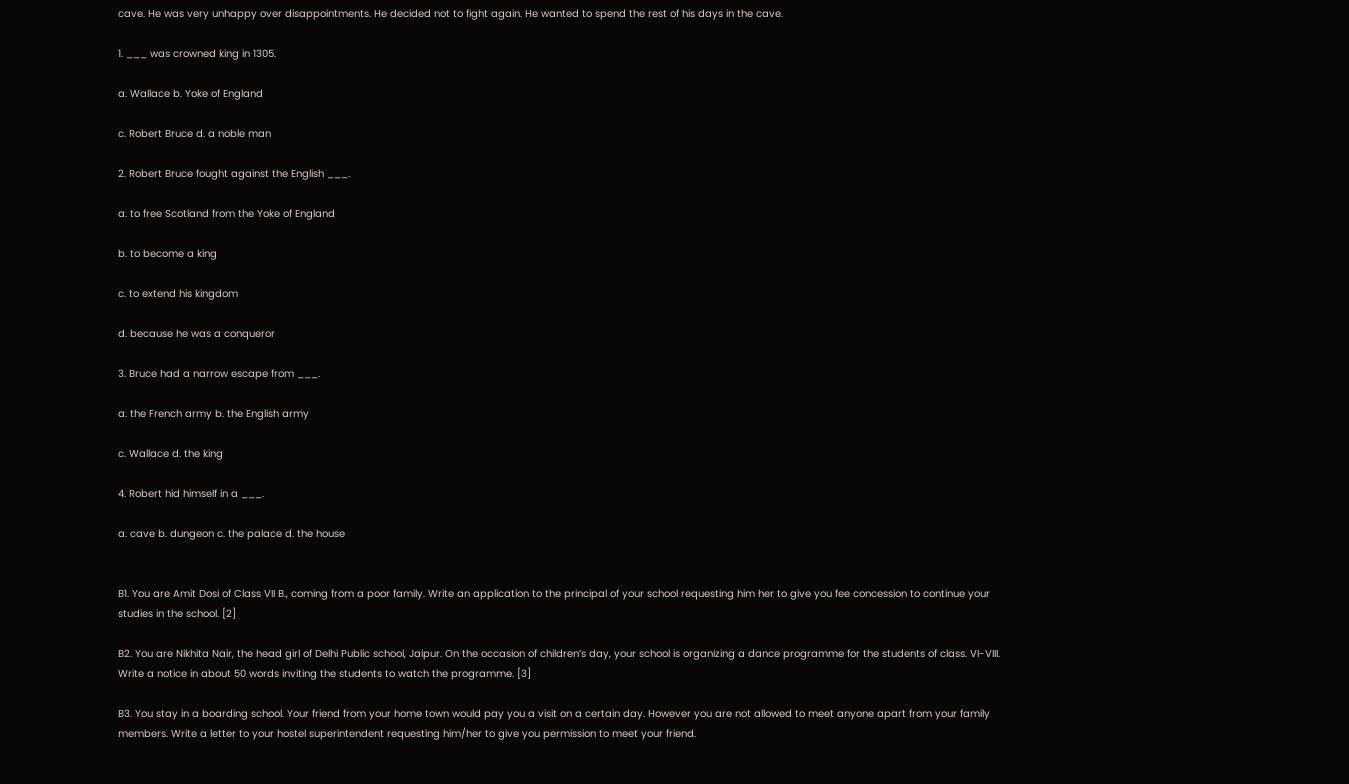cave. He was very unhappy over disappointments. He decided not to fight again. He wanted to spend the rest of his days in the cave.

1. ___ was crowned king in 1305.

a. Wallace b. Yoke of England

c. Robert Bruce d. a noble man

2. Robert Bruce fought against the English ___.

a. to free Scotland from the Yoke of England

b. to become a king

c. to extend his kingdom

d. because he was a conqueror

3. Bruce had a narrow escape from ___.

a. the French army b. the English army

c. Wallace d. the king

4. Robert hid himself in a ___.

a. cave b. dungeon c. the palace d. the house


B1. You are Amit Dosi of Class VII B., coming from a poor family. Write an application to the principal of your school requesting him her to give you fee concession to continue your studies in the school. [2]

B2. You are Nikhita Nair, the head girl of Delhi Public school, Jaipur. On the occasion of children’s day, your school is organizing a dance programme for the students of class. VI-VIII. Write a notice in about 50 words inviting the students to watch the programme. [3]

B3. You stay in a boarding school. Your friend from your home town would pay you a visit on a certain day. However you are not allowed to meet anyone apart from your family members. Write a letter to your hostel superintendent requesting him/her to give you permission to meet your friend.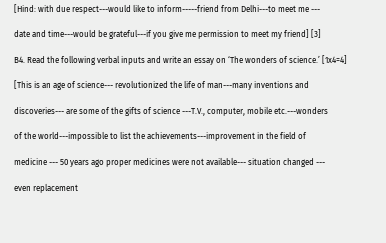[Hind: with due respect---would like to inform-----friend from Delhi---to meet me ---

date and time---would be grateful---if you give me permission to meet my friend] [3]

B4. Read the following verbal inputs and write an essay on ‘The wonders of science.’ [1x4=4]

[This is an age of science--- revolutionized the life of man---many inventions and

discoveries--- are some of the gifts of science ---T.V., computer, mobile etc.---wonders

of the world---impossible to list the achievements---improvement in the field of

medicine --- 50 years ago proper medicines were not available--- situation changed ---

even replacement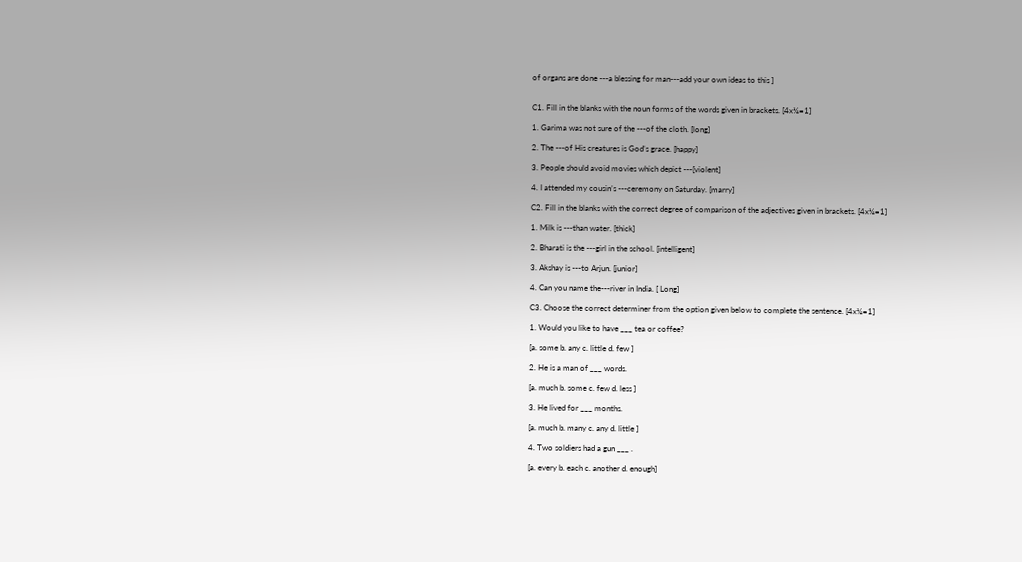of organs are done ---a blessing for man---add your own ideas to this ]


C1. Fill in the blanks with the noun forms of the words given in brackets. [4x¼=1]

1. Garima was not sure of the ---of the cloth. [long]

2. The ---of His creatures is God’s grace. [happy]

3. People should avoid movies which depict ---[violent]

4. I attended my cousin’s ---ceremony on Saturday. [marry]

C2. Fill in the blanks with the correct degree of comparison of the adjectives given in brackets. [4x¼=1]

1. Milk is ---than water. [thick]

2. Bharati is the ---girl in the school. [intelligent]

3. Akshay is ---to Arjun. [junior]

4. Can you name the---river in India. [ Long]

C3. Choose the correct determiner from the option given below to complete the sentence. [4x¼=1]

1. Would you like to have ___ tea or coffee?

[a. some b. any c. little d. few ]

2. He is a man of ___ words.

[a. much b. some c. few d. less ]

3. He lived for ___ months.

[a. much b. many c. any d. little ]

4. Two soldiers had a gun ___ .

[a. every b. each c. another d. enough]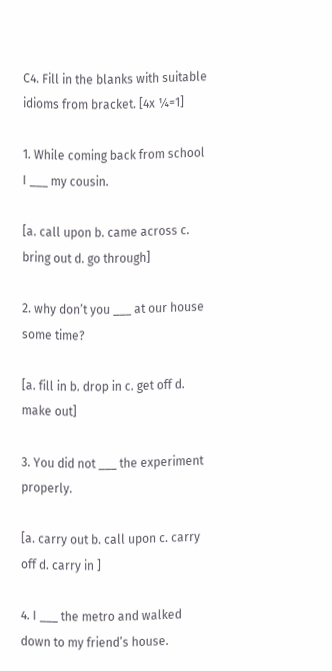C4. Fill in the blanks with suitable idioms from bracket. [4x ¼=1]

1. While coming back from school I ___ my cousin.

[a. call upon b. came across c. bring out d. go through]

2. why don’t you ___ at our house some time?

[a. fill in b. drop in c. get off d. make out]

3. You did not ___ the experiment properly.

[a. carry out b. call upon c. carry off d. carry in ]

4. I ___ the metro and walked down to my friend’s house.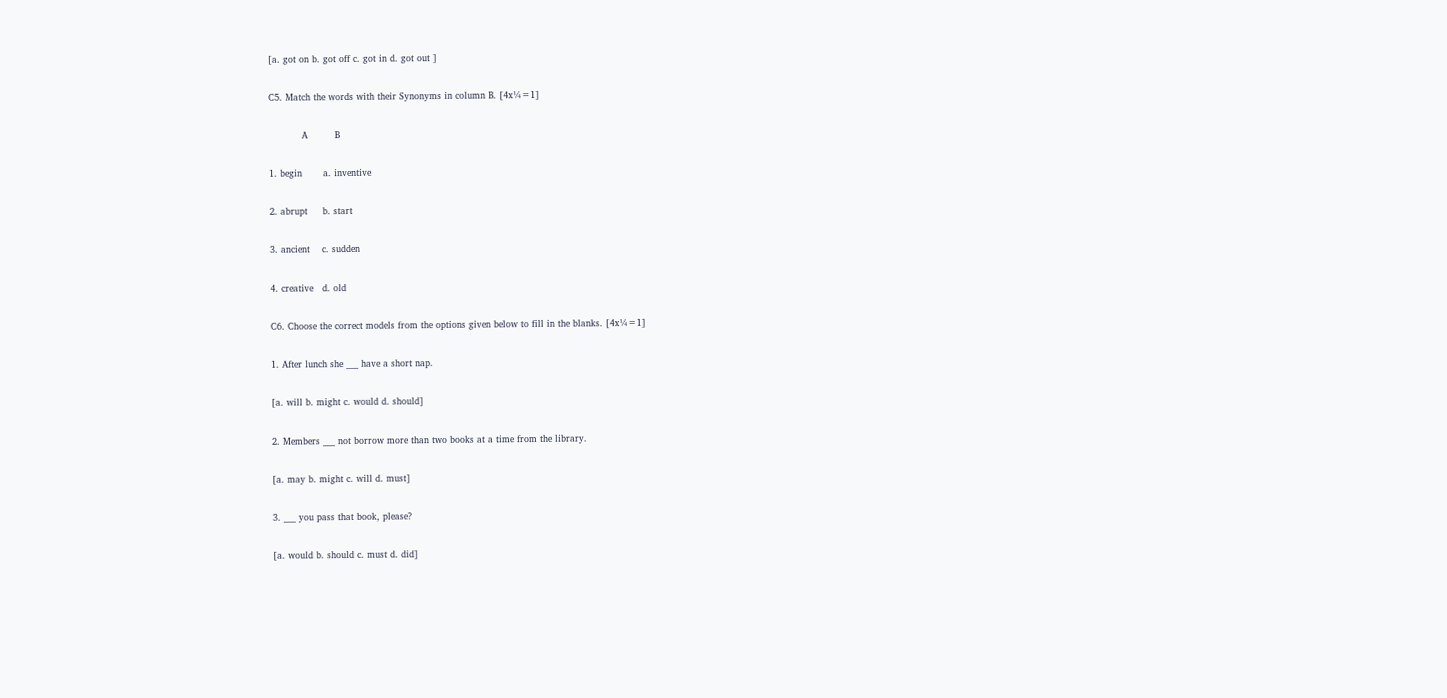[a. got on b. got off c. got in d. got out ]

C5. Match the words with their Synonyms in column B. [4x¼=1]

           A         B

1. begin       a. inventive

2. abrupt     b. start

3. ancient    c. sudden

4. creative   d. old

C6. Choose the correct models from the options given below to fill in the blanks. [4x¼=1]

1. After lunch she ___ have a short nap.

[a. will b. might c. would d. should]

2. Members ___ not borrow more than two books at a time from the library.

[a. may b. might c. will d. must]

3. ___ you pass that book, please?

[a. would b. should c. must d. did]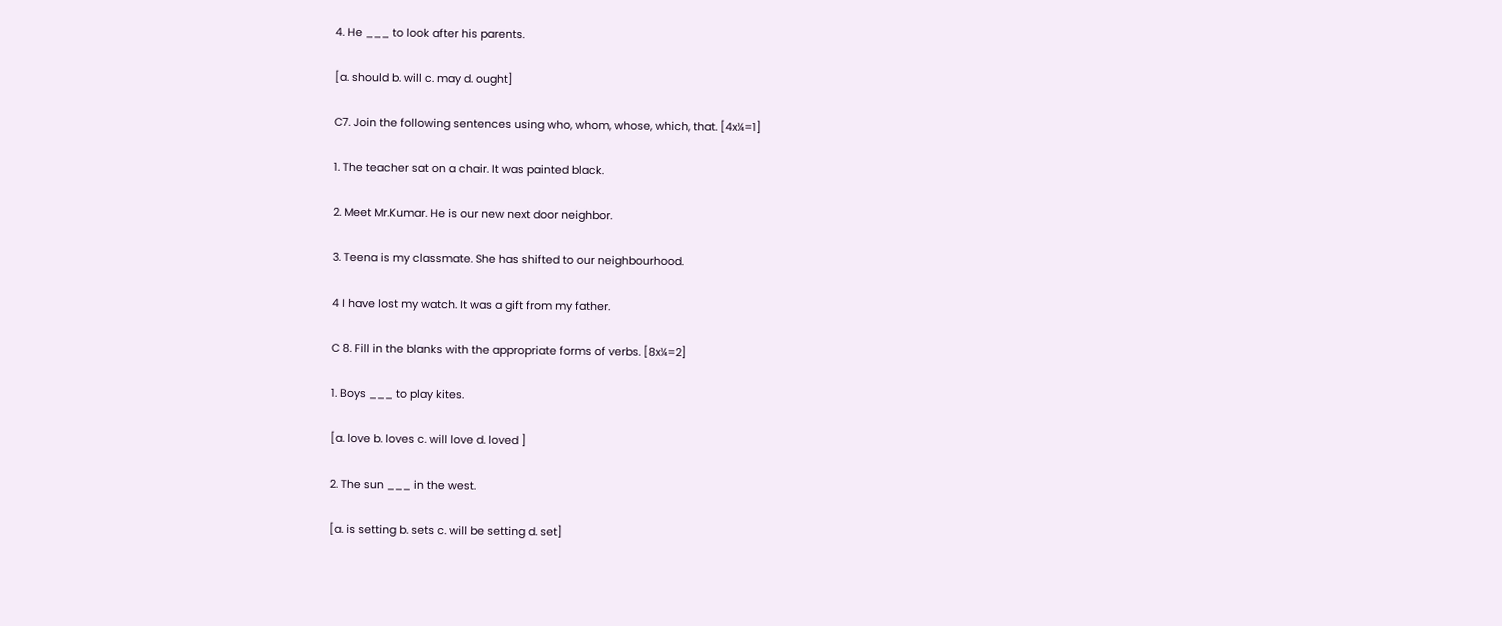4. He ___ to look after his parents.

[a. should b. will c. may d. ought]

C7. Join the following sentences using who, whom, whose, which, that. [4x¼=1]

1. The teacher sat on a chair. It was painted black.

2. Meet Mr.Kumar. He is our new next door neighbor.

3. Teena is my classmate. She has shifted to our neighbourhood.

4 I have lost my watch. It was a gift from my father.

C 8. Fill in the blanks with the appropriate forms of verbs. [8x¼=2]

1. Boys ___ to play kites.

[a. love b. loves c. will love d. loved ]

2. The sun ___ in the west.

[a. is setting b. sets c. will be setting d. set]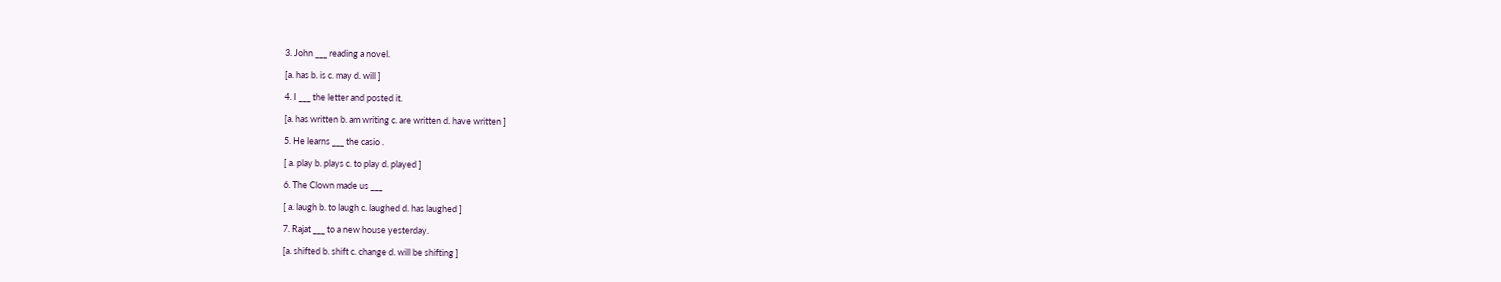3. John ___ reading a novel.

[a. has b. is c. may d. will ]

4. I ___ the letter and posted it.

[a. has written b. am writing c. are written d. have written ]

5. He learns ___ the casio .

[ a. play b. plays c. to play d. played ]

6. The Clown made us ___

[ a. laugh b. to laugh c. laughed d. has laughed ]

7. Rajat ___ to a new house yesterday.

[a. shifted b. shift c. change d. will be shifting ]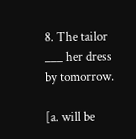8. The tailor ___ her dress by tomorrow.

[a. will be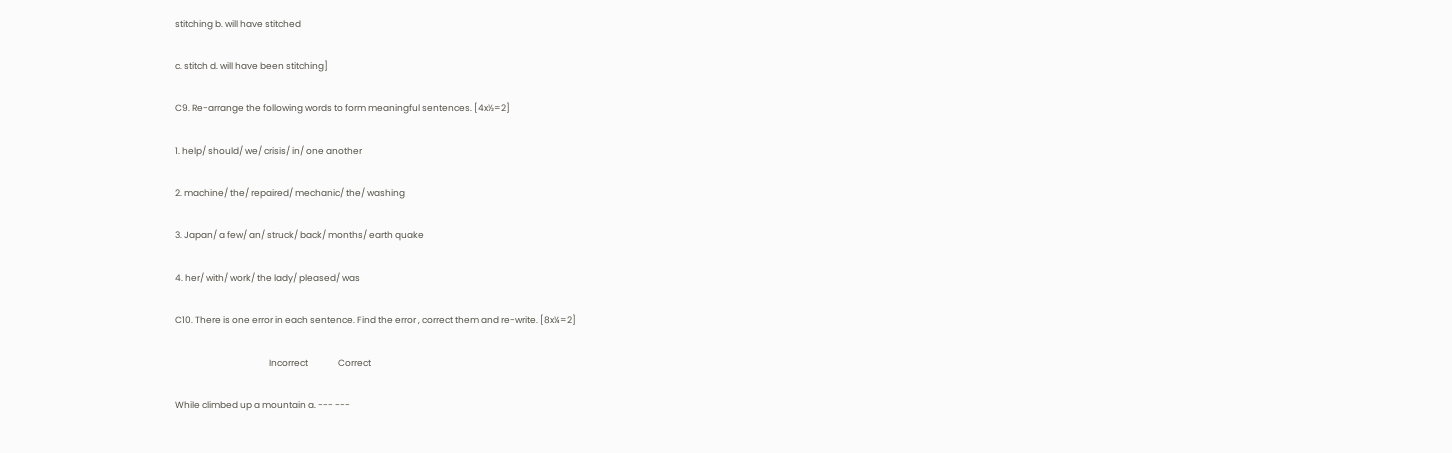stitching b. will have stitched

c. stitch d. will have been stitching]

C9. Re-arrange the following words to form meaningful sentences. [4x½=2]

1. help/ should/ we/ crisis/ in/ one another

2. machine/ the/ repaired/ mechanic/ the/ washing

3. Japan/ a few/ an/ struck/ back/ months/ earth quake

4. her/ with/ work/ the lady/ pleased/ was

C10. There is one error in each sentence. Find the error , correct them and re-write. [8x¼=2]

                                               Incorrect               Correct

While climbed up a mountain a. --- ---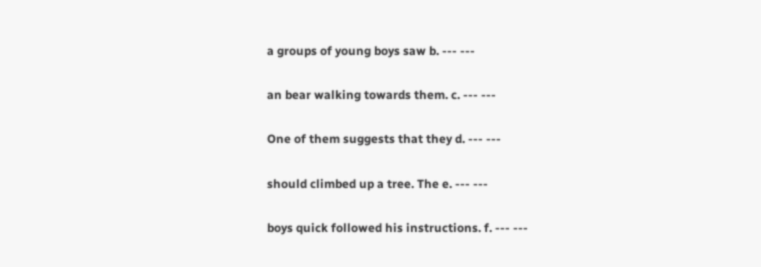a groups of young boys saw b. --- ---

an bear walking towards them. c. --- ---

One of them suggests that they d. --- ---

should climbed up a tree. The e. --- ---

boys quick followed his instructions. f. --- ---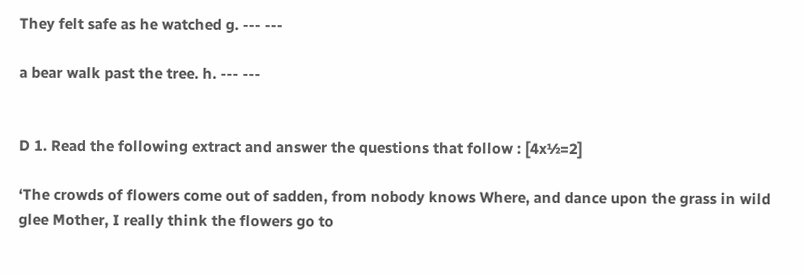They felt safe as he watched g. --- ---

a bear walk past the tree. h. --- ---


D 1. Read the following extract and answer the questions that follow : [4x½=2]

‘The crowds of flowers come out of sadden, from nobody knows Where, and dance upon the grass in wild glee Mother, I really think the flowers go to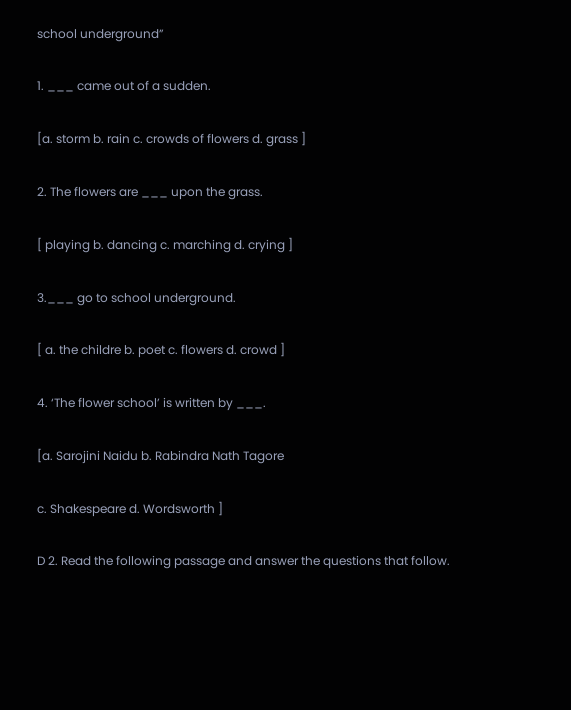school underground”

1. ___ came out of a sudden.

[a. storm b. rain c. crowds of flowers d. grass ]

2. The flowers are ___ upon the grass.

[ playing b. dancing c. marching d. crying ]

3.___ go to school underground.

[ a. the childre b. poet c. flowers d. crowd ]

4. ‘The flower school’ is written by ___.

[a. Sarojini Naidu b. Rabindra Nath Tagore

c. Shakespeare d. Wordsworth ]

D 2. Read the following passage and answer the questions that follow.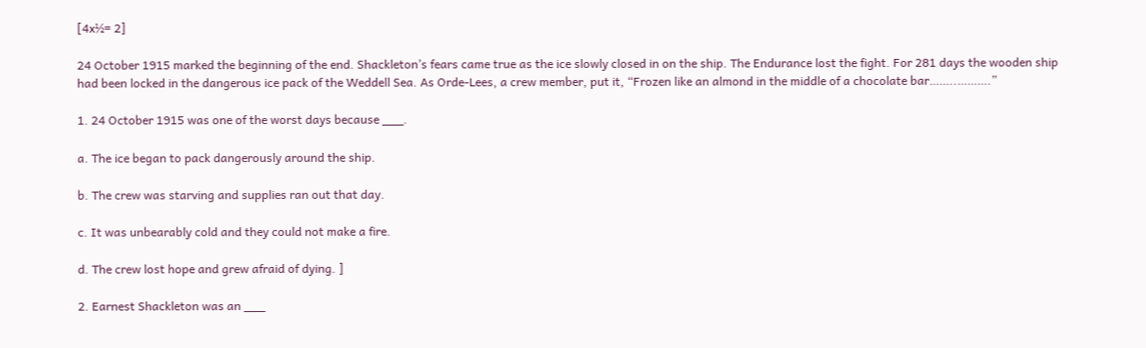[4x½= 2]

24 October 1915 marked the beginning of the end. Shackleton’s fears came true as the ice slowly closed in on the ship. The Endurance lost the fight. For 281 days the wooden ship had been locked in the dangerous ice pack of the Weddell Sea. As Orde-Lees, a crew member, put it, “Frozen like an almond in the middle of a chocolate bar……..……….”

1. 24 October 1915 was one of the worst days because ___.

a. The ice began to pack dangerously around the ship.

b. The crew was starving and supplies ran out that day.

c. It was unbearably cold and they could not make a fire.

d. The crew lost hope and grew afraid of dying. ]

2. Earnest Shackleton was an ___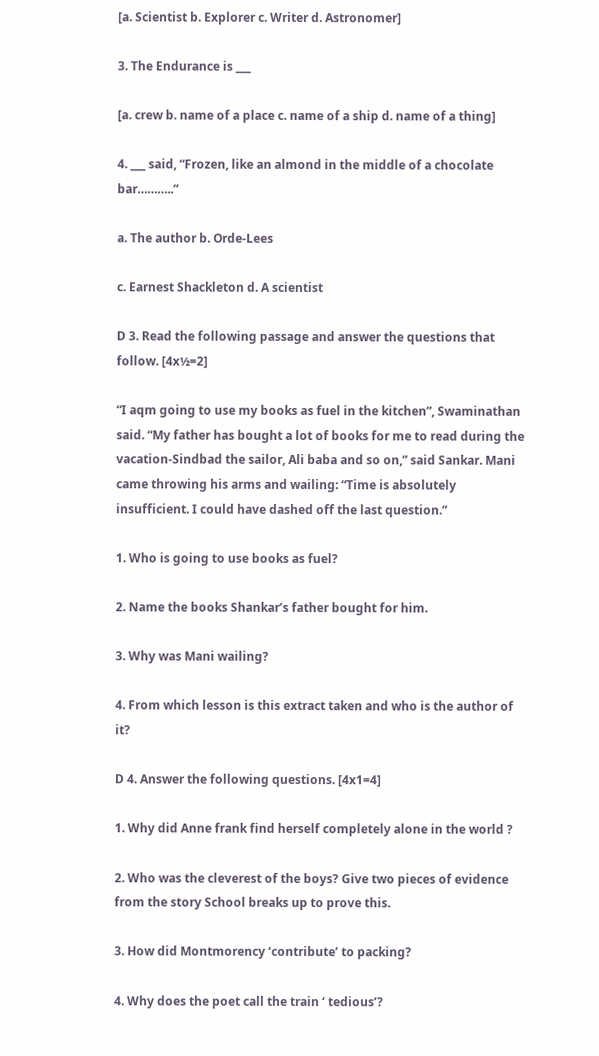[a. Scientist b. Explorer c. Writer d. Astronomer]

3. The Endurance is ___

[a. crew b. name of a place c. name of a ship d. name of a thing]

4. ___ said, “Frozen, like an almond in the middle of a chocolate bar………..”

a. The author b. Orde-Lees

c. Earnest Shackleton d. A scientist

D 3. Read the following passage and answer the questions that follow. [4x½=2]

“I aqm going to use my books as fuel in the kitchen”, Swaminathan said. “My father has bought a lot of books for me to read during the vacation-Sindbad the sailor, Ali baba and so on,” said Sankar. Mani came throwing his arms and wailing: “Time is absolutely insufficient. I could have dashed off the last question.”

1. Who is going to use books as fuel?

2. Name the books Shankar’s father bought for him.

3. Why was Mani wailing?

4. From which lesson is this extract taken and who is the author of it?

D 4. Answer the following questions. [4x1=4]

1. Why did Anne frank find herself completely alone in the world ?

2. Who was the cleverest of the boys? Give two pieces of evidence from the story School breaks up to prove this.

3. How did Montmorency ‘contribute’ to packing?

4. Why does the poet call the train ‘ tedious’?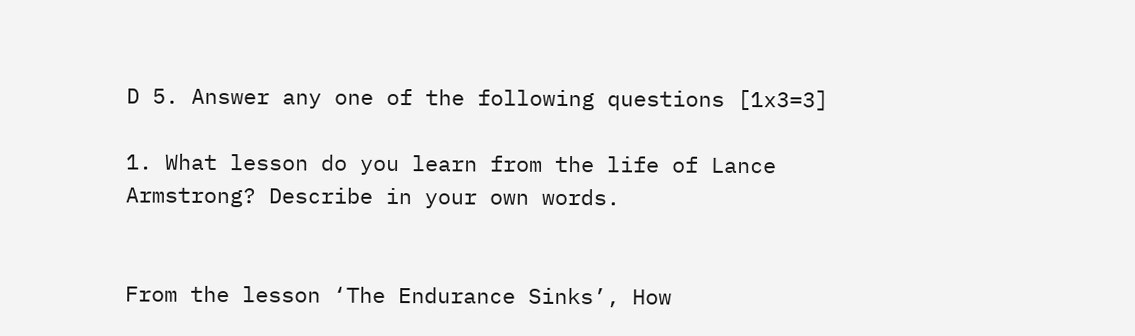D 5. Answer any one of the following questions [1x3=3]

1. What lesson do you learn from the life of Lance Armstrong? Describe in your own words.


From the lesson ‘The Endurance Sinks’, How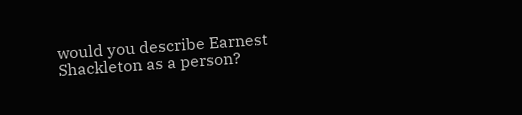would you describe Earnest Shackleton as a person?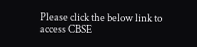Please click the below link to access CBSE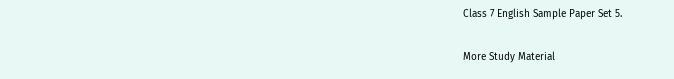Class 7 English Sample Paper Set 5.

More Study Material